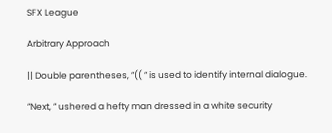SFX League

Arbitrary Approach

|| Double parentheses, ”(( ” is used to identify internal dialogue.

”Next, ” ushered a hefty man dressed in a white security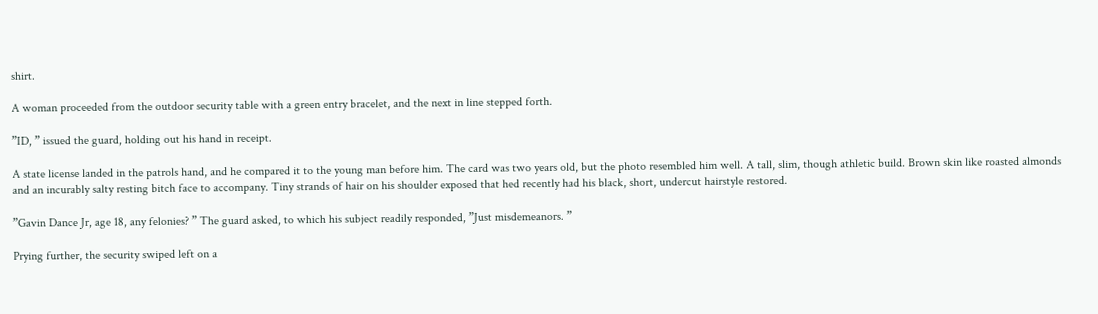shirt.

A woman proceeded from the outdoor security table with a green entry bracelet, and the next in line stepped forth.

”ID, ” issued the guard, holding out his hand in receipt.

A state license landed in the patrols hand, and he compared it to the young man before him. The card was two years old, but the photo resembled him well. A tall, slim, though athletic build. Brown skin like roasted almonds and an incurably salty resting bitch face to accompany. Tiny strands of hair on his shoulder exposed that hed recently had his black, short, undercut hairstyle restored.

”Gavin Dance Jr, age 18, any felonies? ” The guard asked, to which his subject readily responded, ”Just misdemeanors. ”

Prying further, the security swiped left on a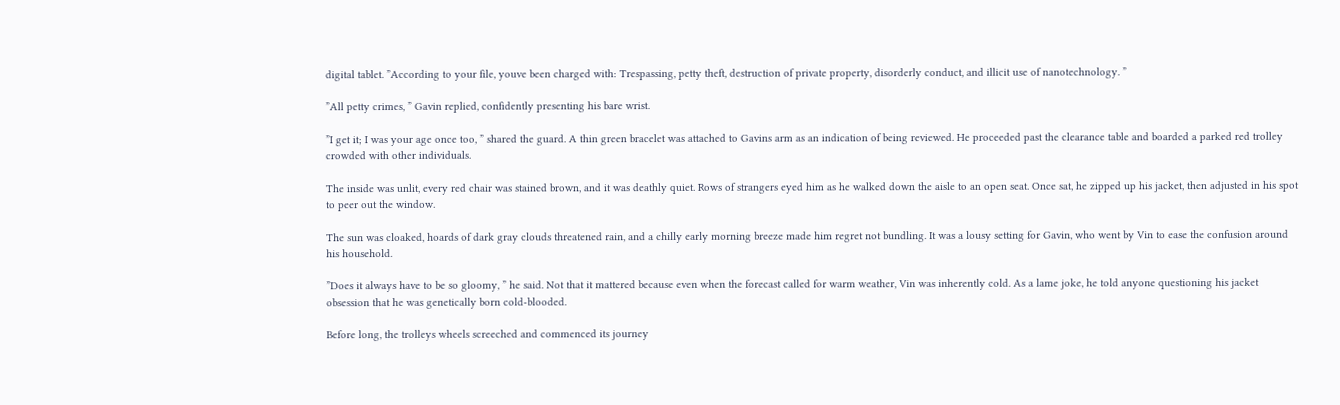digital tablet. ”According to your file, youve been charged with: Trespassing, petty theft, destruction of private property, disorderly conduct, and illicit use of nanotechnology. ”

”All petty crimes, ” Gavin replied, confidently presenting his bare wrist.

”I get it; I was your age once too, ” shared the guard. A thin green bracelet was attached to Gavins arm as an indication of being reviewed. He proceeded past the clearance table and boarded a parked red trolley crowded with other individuals.

The inside was unlit, every red chair was stained brown, and it was deathly quiet. Rows of strangers eyed him as he walked down the aisle to an open seat. Once sat, he zipped up his jacket, then adjusted in his spot to peer out the window.

The sun was cloaked, hoards of dark gray clouds threatened rain, and a chilly early morning breeze made him regret not bundling. It was a lousy setting for Gavin, who went by Vin to ease the confusion around his household.

”Does it always have to be so gloomy, ” he said. Not that it mattered because even when the forecast called for warm weather, Vin was inherently cold. As a lame joke, he told anyone questioning his jacket obsession that he was genetically born cold-blooded.

Before long, the trolleys wheels screeched and commenced its journey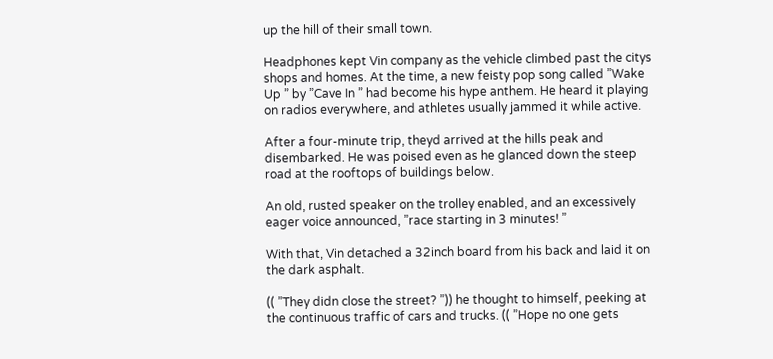up the hill of their small town.

Headphones kept Vin company as the vehicle climbed past the citys shops and homes. At the time, a new feisty pop song called ”Wake Up ” by ”Cave In ” had become his hype anthem. He heard it playing on radios everywhere, and athletes usually jammed it while active.

After a four-minute trip, theyd arrived at the hills peak and disembarked. He was poised even as he glanced down the steep road at the rooftops of buildings below.

An old, rusted speaker on the trolley enabled, and an excessively eager voice announced, ”race starting in 3 minutes! ”

With that, Vin detached a 32inch board from his back and laid it on the dark asphalt.

(( ”They didn close the street? ”)) he thought to himself, peeking at the continuous traffic of cars and trucks. (( ”Hope no one gets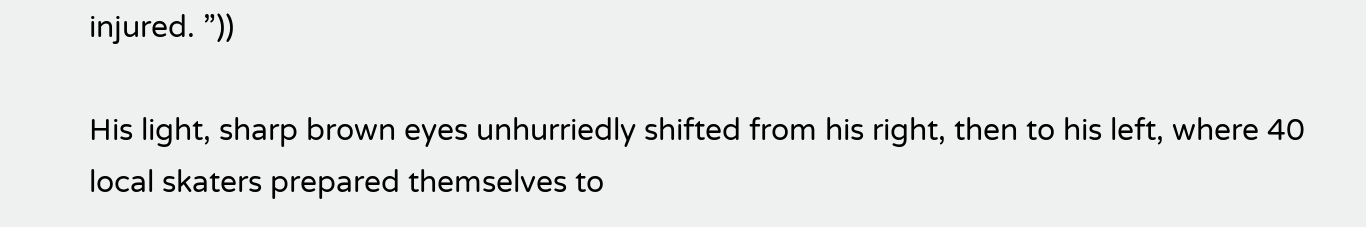injured. ”))

His light, sharp brown eyes unhurriedly shifted from his right, then to his left, where 40 local skaters prepared themselves to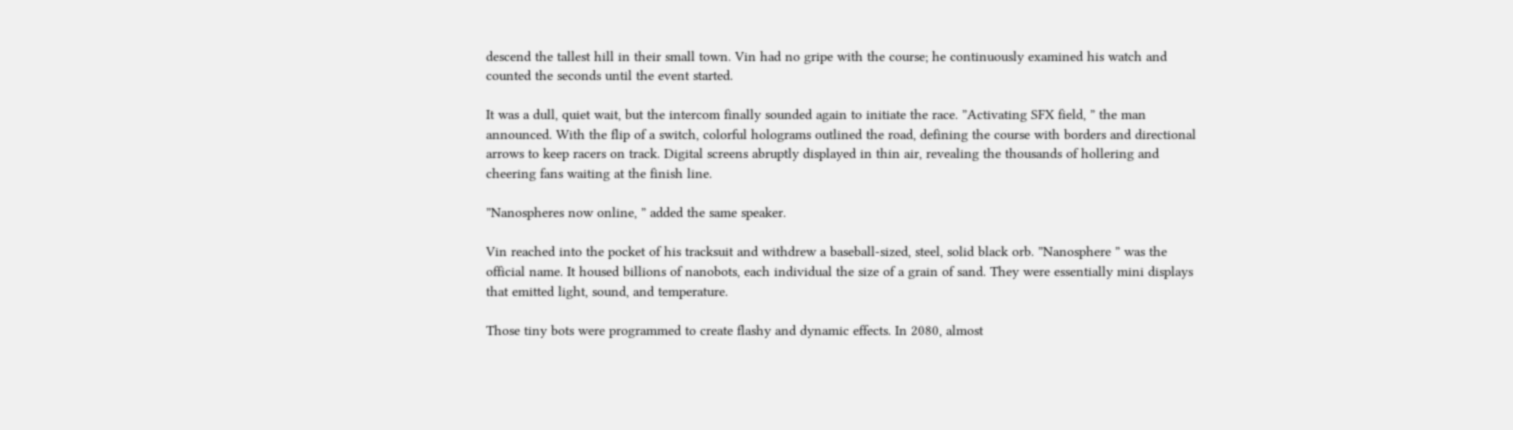descend the tallest hill in their small town. Vin had no gripe with the course; he continuously examined his watch and counted the seconds until the event started.

It was a dull, quiet wait, but the intercom finally sounded again to initiate the race. ”Activating SFX field, ” the man announced. With the flip of a switch, colorful holograms outlined the road, defining the course with borders and directional arrows to keep racers on track. Digital screens abruptly displayed in thin air, revealing the thousands of hollering and cheering fans waiting at the finish line.

”Nanospheres now online, ” added the same speaker.

Vin reached into the pocket of his tracksuit and withdrew a baseball-sized, steel, solid black orb. ”Nanosphere ” was the official name. It housed billions of nanobots, each individual the size of a grain of sand. They were essentially mini displays that emitted light, sound, and temperature.

Those tiny bots were programmed to create flashy and dynamic effects. In 2080, almost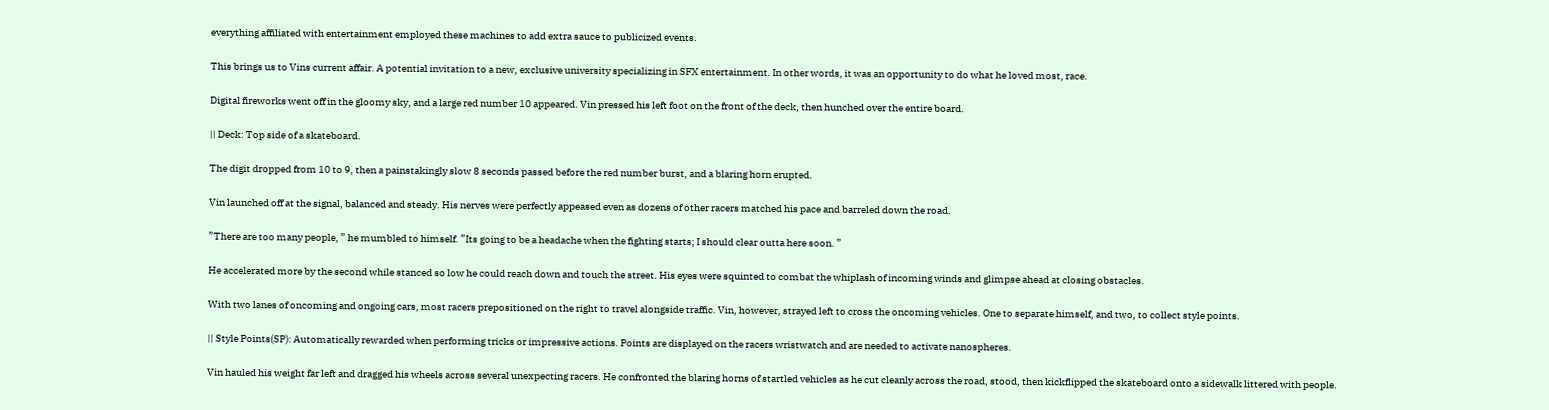everything affiliated with entertainment employed these machines to add extra sauce to publicized events.

This brings us to Vins current affair. A potential invitation to a new, exclusive university specializing in SFX entertainment. In other words, it was an opportunity to do what he loved most, race.

Digital fireworks went off in the gloomy sky, and a large red number 10 appeared. Vin pressed his left foot on the front of the deck, then hunched over the entire board.

|| Deck: Top side of a skateboard.

The digit dropped from 10 to 9, then a painstakingly slow 8 seconds passed before the red number burst, and a blaring horn erupted.

Vin launched off at the signal, balanced and steady. His nerves were perfectly appeased even as dozens of other racers matched his pace and barreled down the road.

”There are too many people, ” he mumbled to himself. ”Its going to be a headache when the fighting starts; I should clear outta here soon. ”

He accelerated more by the second while stanced so low he could reach down and touch the street. His eyes were squinted to combat the whiplash of incoming winds and glimpse ahead at closing obstacles.

With two lanes of oncoming and ongoing cars, most racers prepositioned on the right to travel alongside traffic. Vin, however, strayed left to cross the oncoming vehicles. One to separate himself, and two, to collect style points.

|| Style Points(SP): Automatically rewarded when performing tricks or impressive actions. Points are displayed on the racers wristwatch and are needed to activate nanospheres.

Vin hauled his weight far left and dragged his wheels across several unexpecting racers. He confronted the blaring horns of startled vehicles as he cut cleanly across the road, stood, then kickflipped the skateboard onto a sidewalk littered with people.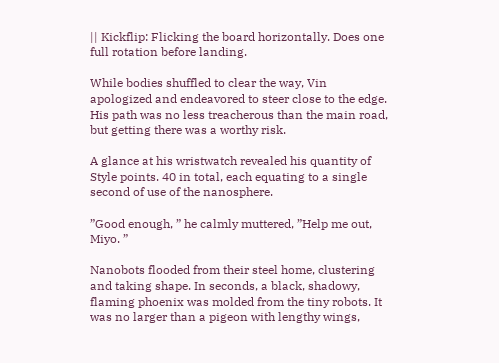|| Kickflip: Flicking the board horizontally. Does one full rotation before landing.

While bodies shuffled to clear the way, Vin apologized and endeavored to steer close to the edge. His path was no less treacherous than the main road, but getting there was a worthy risk.

A glance at his wristwatch revealed his quantity of Style points. 40 in total, each equating to a single second of use of the nanosphere.

”Good enough, ” he calmly muttered, ”Help me out, Miyo. ”

Nanobots flooded from their steel home, clustering and taking shape. In seconds, a black, shadowy, flaming phoenix was molded from the tiny robots. It was no larger than a pigeon with lengthy wings,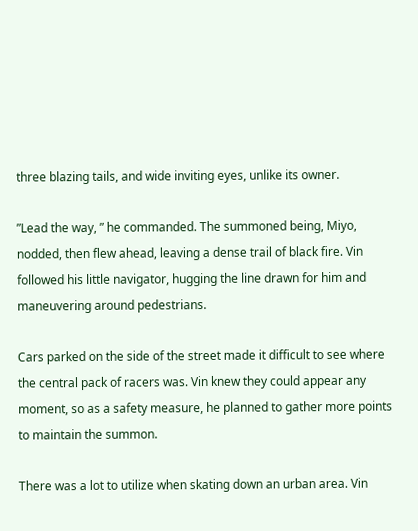three blazing tails, and wide inviting eyes, unlike its owner.

”Lead the way, ” he commanded. The summoned being, Miyo, nodded, then flew ahead, leaving a dense trail of black fire. Vin followed his little navigator, hugging the line drawn for him and maneuvering around pedestrians.

Cars parked on the side of the street made it difficult to see where the central pack of racers was. Vin knew they could appear any moment, so as a safety measure, he planned to gather more points to maintain the summon.

There was a lot to utilize when skating down an urban area. Vin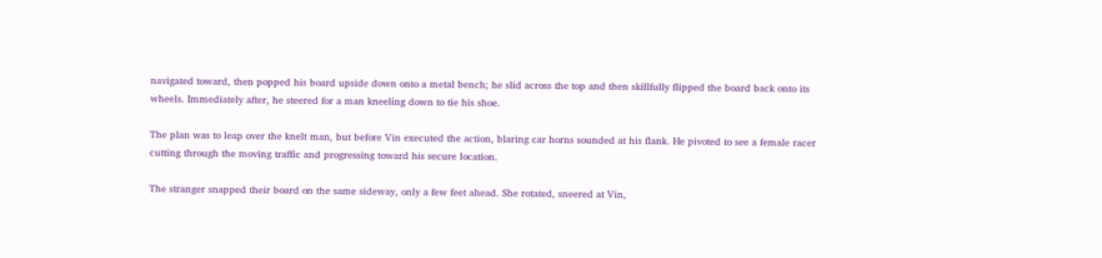navigated toward, then popped his board upside down onto a metal bench; he slid across the top and then skillfully flipped the board back onto its wheels. Immediately after, he steered for a man kneeling down to tie his shoe.

The plan was to leap over the knelt man, but before Vin executed the action, blaring car horns sounded at his flank. He pivoted to see a female racer cutting through the moving traffic and progressing toward his secure location.

The stranger snapped their board on the same sideway, only a few feet ahead. She rotated, sneered at Vin,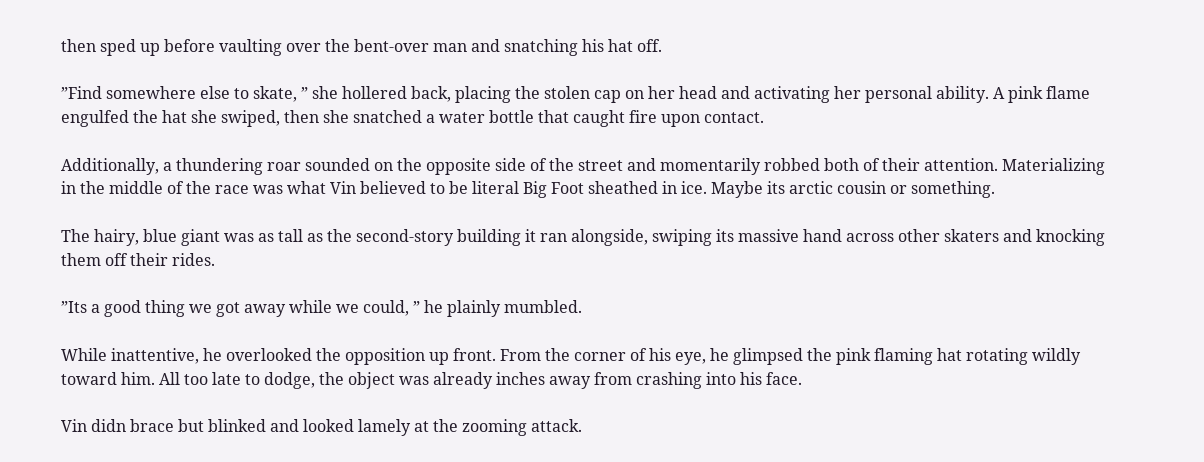then sped up before vaulting over the bent-over man and snatching his hat off.

”Find somewhere else to skate, ” she hollered back, placing the stolen cap on her head and activating her personal ability. A pink flame engulfed the hat she swiped, then she snatched a water bottle that caught fire upon contact.

Additionally, a thundering roar sounded on the opposite side of the street and momentarily robbed both of their attention. Materializing in the middle of the race was what Vin believed to be literal Big Foot sheathed in ice. Maybe its arctic cousin or something.

The hairy, blue giant was as tall as the second-story building it ran alongside, swiping its massive hand across other skaters and knocking them off their rides.

”Its a good thing we got away while we could, ” he plainly mumbled.

While inattentive, he overlooked the opposition up front. From the corner of his eye, he glimpsed the pink flaming hat rotating wildly toward him. All too late to dodge, the object was already inches away from crashing into his face.

Vin didn brace but blinked and looked lamely at the zooming attack.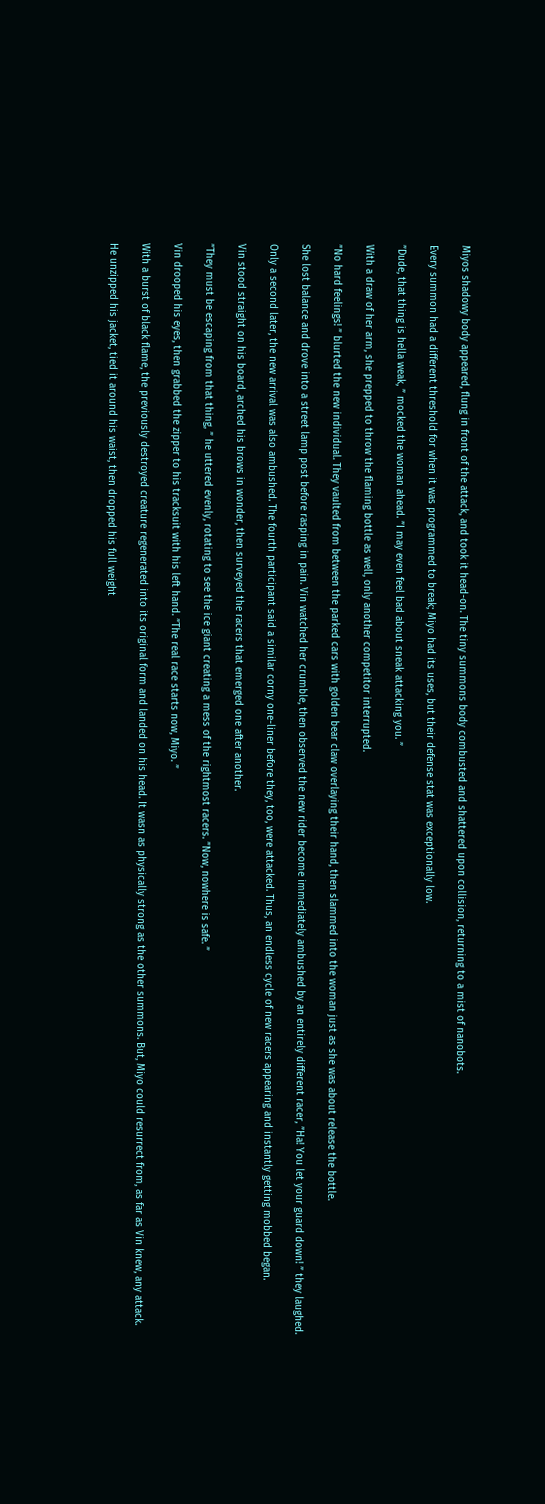Miyos shadowy body appeared, flung in front of the attack, and took it head-on. The tiny summons body combusted and shattered upon collision, returning to a mist of nanobots.

Every summon had a different threshold for when it was programmed to break; Miyo had its uses, but their defense stat was exceptionally low.

”Dude, that thing is hella weak, ” mocked the woman ahead. ”I may even feel bad about sneak attacking you. ”

With a draw of her arm, she prepped to throw the flaming bottle as well, only another competitor interrupted.

”No hard feelings! ” blurted the new individual. They vaulted from between the parked cars with golden bear claw overlaying their hand, then slammed into the woman just as she was about release the bottle.

She lost balance and drove into a street lamp post before rasping in pain. Vin watched her crumble, then observed the new rider become immediately ambushed by an entirely different racer, ”Ha! You let your guard down! ” they laughed.

Only a second later, the new arrival was also ambushed. The fourth participant said a similar corny one-liner before they, too, were attacked. Thus, an endless cycle of new racers appearing and instantly getting mobbed began.

Vin stood straight on his board, arched his brows in wonder, then surveyed the racers that emerged one after another.

”They must be escaping from that thing, ” he uttered evenly, rotating to see the ice giant creating a mess of the rightmost racers. ”Now, nowhere is safe. ”

Vin drooped his eyes, then grabbed the zipper to his tracksuit with his left hand. ”The real race starts now, Miyo. ”

With a burst of black flame, the previously destroyed creature regenerated into its original form and landed on his head. It wasn as physically strong as the other summons. But, Miyo could resurrect from, as far as Vin knew, any attack.

He unzipped his jacket, tied it around his waist, then dropped his full weight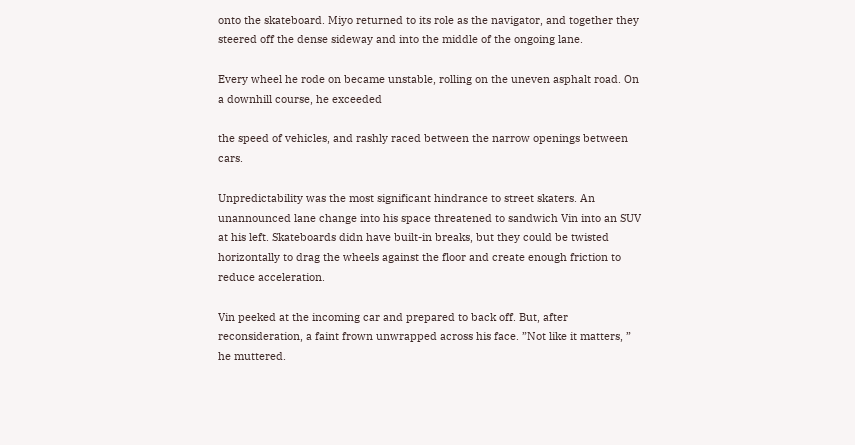onto the skateboard. Miyo returned to its role as the navigator, and together they steered off the dense sideway and into the middle of the ongoing lane.

Every wheel he rode on became unstable, rolling on the uneven asphalt road. On a downhill course, he exceeded

the speed of vehicles, and rashly raced between the narrow openings between cars.

Unpredictability was the most significant hindrance to street skaters. An unannounced lane change into his space threatened to sandwich Vin into an SUV at his left. Skateboards didn have built-in breaks, but they could be twisted horizontally to drag the wheels against the floor and create enough friction to reduce acceleration.

Vin peeked at the incoming car and prepared to back off. But, after reconsideration, a faint frown unwrapped across his face. ”Not like it matters, ” he muttered.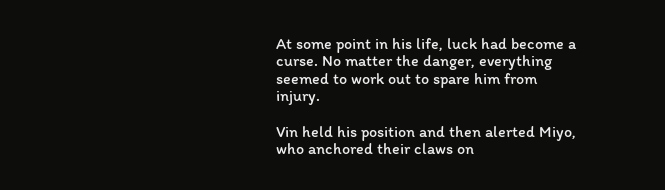At some point in his life, luck had become a curse. No matter the danger, everything seemed to work out to spare him from injury.

Vin held his position and then alerted Miyo, who anchored their claws on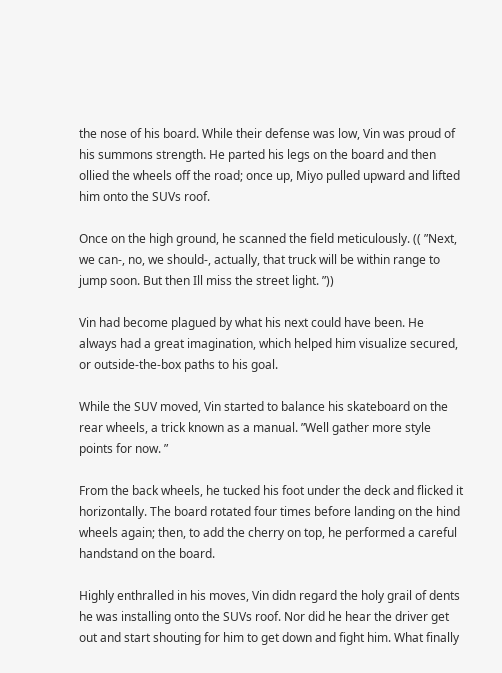the nose of his board. While their defense was low, Vin was proud of his summons strength. He parted his legs on the board and then ollied the wheels off the road; once up, Miyo pulled upward and lifted him onto the SUVs roof.

Once on the high ground, he scanned the field meticulously. (( ”Next, we can-, no, we should-, actually, that truck will be within range to jump soon. But then Ill miss the street light. ”))

Vin had become plagued by what his next could have been. He always had a great imagination, which helped him visualize secured, or outside-the-box paths to his goal.

While the SUV moved, Vin started to balance his skateboard on the rear wheels, a trick known as a manual. ”Well gather more style points for now. ”

From the back wheels, he tucked his foot under the deck and flicked it horizontally. The board rotated four times before landing on the hind wheels again; then, to add the cherry on top, he performed a careful handstand on the board.

Highly enthralled in his moves, Vin didn regard the holy grail of dents he was installing onto the SUVs roof. Nor did he hear the driver get out and start shouting for him to get down and fight him. What finally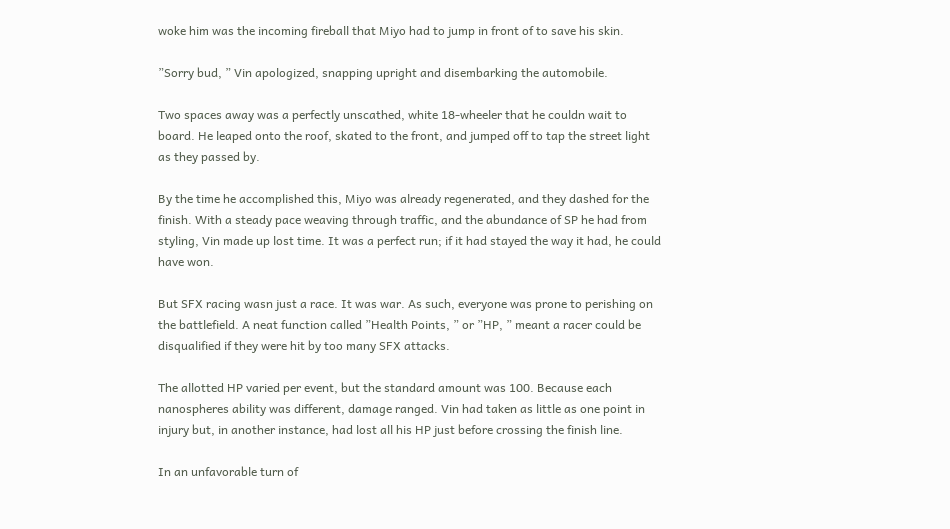woke him was the incoming fireball that Miyo had to jump in front of to save his skin.

”Sorry bud, ” Vin apologized, snapping upright and disembarking the automobile.

Two spaces away was a perfectly unscathed, white 18-wheeler that he couldn wait to board. He leaped onto the roof, skated to the front, and jumped off to tap the street light as they passed by.

By the time he accomplished this, Miyo was already regenerated, and they dashed for the finish. With a steady pace weaving through traffic, and the abundance of SP he had from styling, Vin made up lost time. It was a perfect run; if it had stayed the way it had, he could have won.

But SFX racing wasn just a race. It was war. As such, everyone was prone to perishing on the battlefield. A neat function called ”Health Points, ” or ”HP, ” meant a racer could be disqualified if they were hit by too many SFX attacks.

The allotted HP varied per event, but the standard amount was 100. Because each nanospheres ability was different, damage ranged. Vin had taken as little as one point in injury but, in another instance, had lost all his HP just before crossing the finish line.

In an unfavorable turn of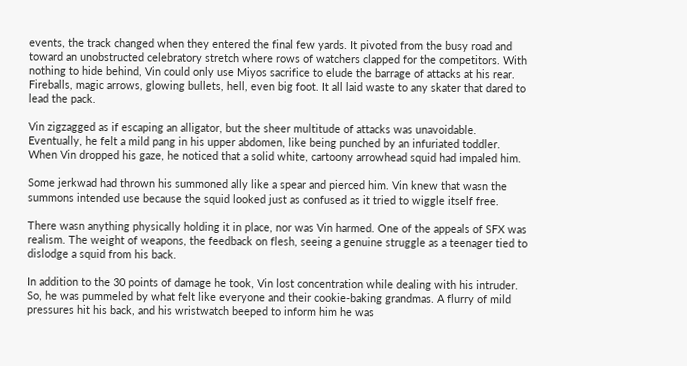events, the track changed when they entered the final few yards. It pivoted from the busy road and toward an unobstructed celebratory stretch where rows of watchers clapped for the competitors. With nothing to hide behind, Vin could only use Miyos sacrifice to elude the barrage of attacks at his rear. Fireballs, magic arrows, glowing bullets, hell, even big foot. It all laid waste to any skater that dared to lead the pack.

Vin zigzagged as if escaping an alligator, but the sheer multitude of attacks was unavoidable. Eventually, he felt a mild pang in his upper abdomen, like being punched by an infuriated toddler. When Vin dropped his gaze, he noticed that a solid white, cartoony arrowhead squid had impaled him.

Some jerkwad had thrown his summoned ally like a spear and pierced him. Vin knew that wasn the summons intended use because the squid looked just as confused as it tried to wiggle itself free.

There wasn anything physically holding it in place, nor was Vin harmed. One of the appeals of SFX was realism. The weight of weapons, the feedback on flesh, seeing a genuine struggle as a teenager tied to dislodge a squid from his back.

In addition to the 30 points of damage he took, Vin lost concentration while dealing with his intruder. So, he was pummeled by what felt like everyone and their cookie-baking grandmas. A flurry of mild pressures hit his back, and his wristwatch beeped to inform him he was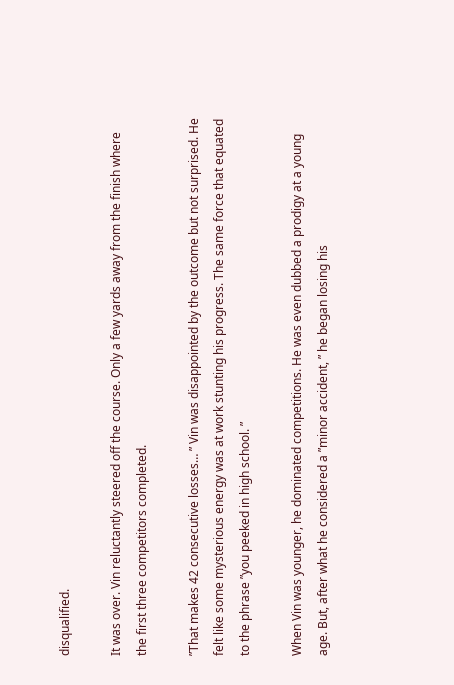disqualified.

It was over. Vin reluctantly steered off the course. Only a few yards away from the finish where the first three competitors completed.

”That makes 42 consecutive losses… ” Vin was disappointed by the outcome but not surprised. He felt like some mysterious energy was at work stunting his progress. The same force that equated to the phrase ”you peeked in high school. ”

When Vin was younger, he dominated competitions. He was even dubbed a prodigy at a young age. But, after what he considered a ”minor accident, ” he began losing his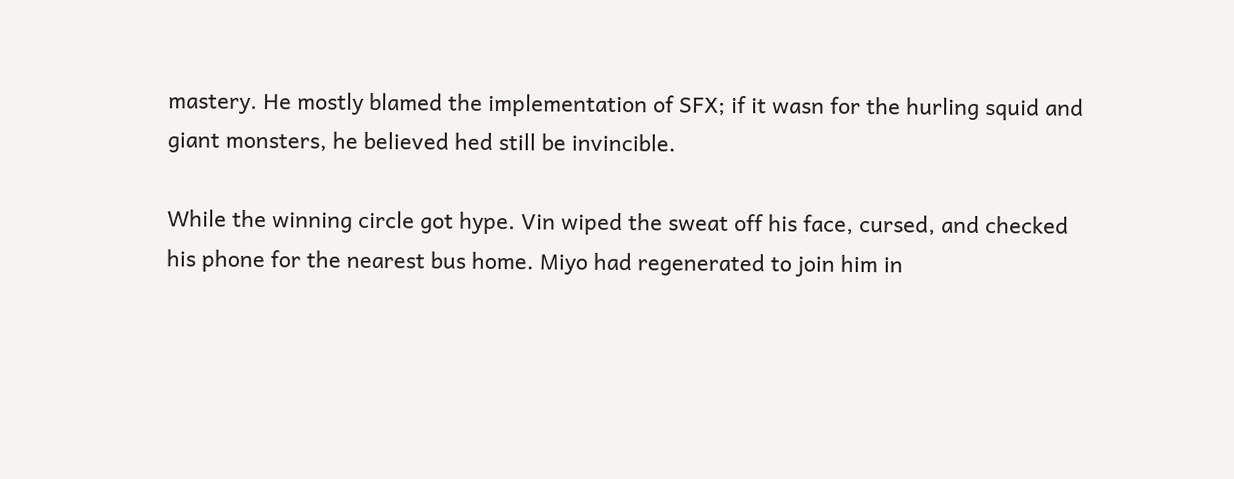mastery. He mostly blamed the implementation of SFX; if it wasn for the hurling squid and giant monsters, he believed hed still be invincible.

While the winning circle got hype. Vin wiped the sweat off his face, cursed, and checked his phone for the nearest bus home. Miyo had regenerated to join him in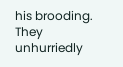his brooding. They unhurriedly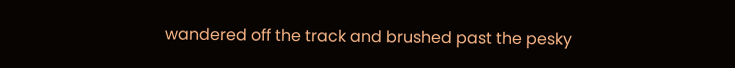wandered off the track and brushed past the pesky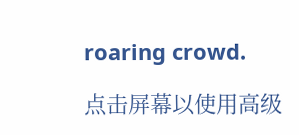roaring crowd.

点击屏幕以使用高级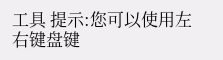工具 提示:您可以使用左右键盘键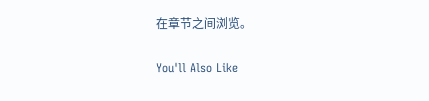在章节之间浏览。

You'll Also Like